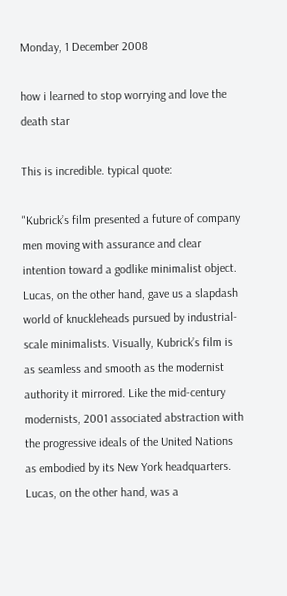Monday, 1 December 2008

how i learned to stop worrying and love the death star

This is incredible. typical quote:

"Kubrick’s film presented a future of company men moving with assurance and clear intention toward a godlike minimalist object. Lucas, on the other hand, gave us a slapdash world of knuckleheads pursued by industrial-scale minimalists. Visually, Kubrick’s film is as seamless and smooth as the modernist authority it mirrored. Like the mid-century modernists, 2001 associated abstraction with the progressive ideals of the United Nations as embodied by its New York headquarters. Lucas, on the other hand, was a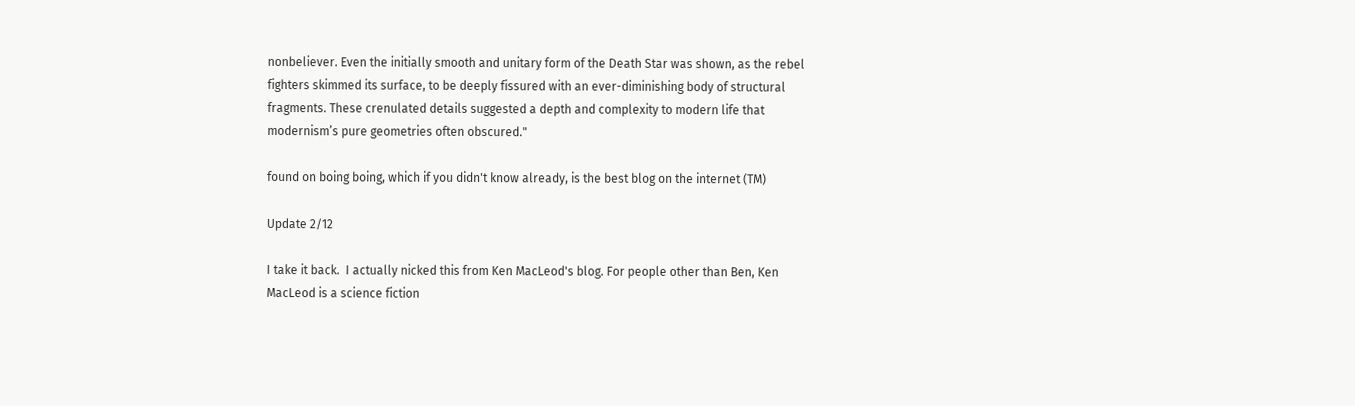nonbeliever. Even the initially smooth and unitary form of the Death Star was shown, as the rebel fighters skimmed its surface, to be deeply fissured with an ever-diminishing body of structural fragments. These crenulated details suggested a depth and complexity to modern life that modernism’s pure geometries often obscured."

found on boing boing, which if you didn't know already, is the best blog on the internet (TM)

Update 2/12

I take it back.  I actually nicked this from Ken MacLeod's blog. For people other than Ben, Ken MacLeod is a science fiction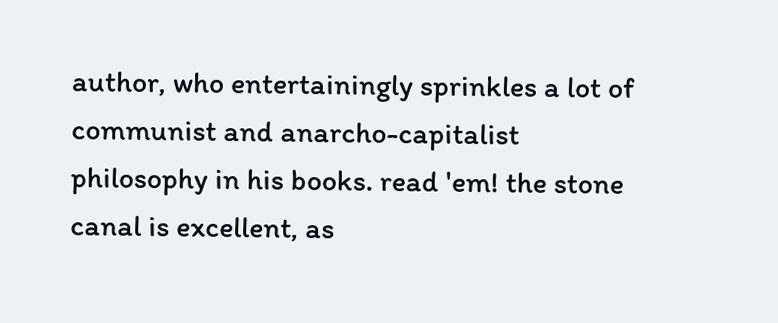author, who entertainingly sprinkles a lot of communist and anarcho-capitalist philosophy in his books. read 'em! the stone canal is excellent, as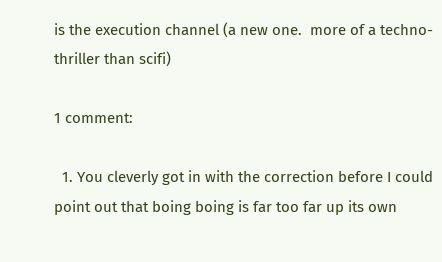is the execution channel (a new one.  more of a techno-thriller than scifi)

1 comment:

  1. You cleverly got in with the correction before I could point out that boing boing is far too far up its own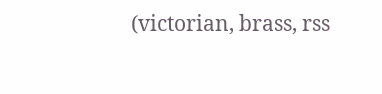(victorian, brass, rss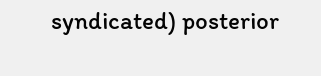syndicated) posterior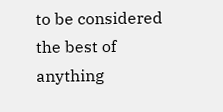to be considered the best of anything